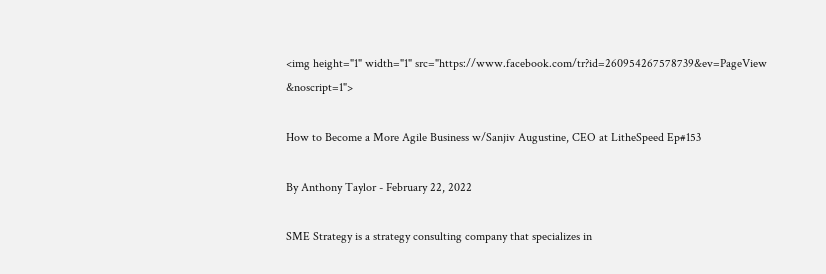<img height="1" width="1" src="https://www.facebook.com/tr?id=260954267578739&ev=PageView &noscript=1">

How to Become a More Agile Business w/Sanjiv Augustine, CEO at LitheSpeed Ep#153

By Anthony Taylor - February 22, 2022

SME Strategy is a strategy consulting company that specializes in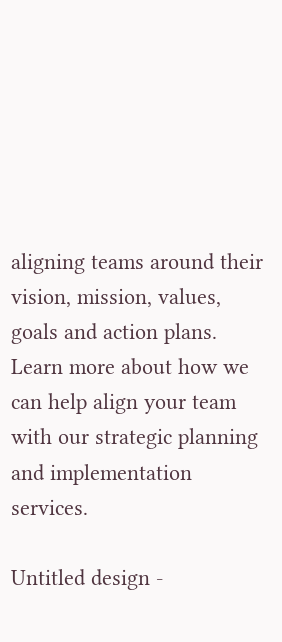aligning teams around their vision, mission, values, goals and action plans. Learn more about how we can help align your team with our strategic planning and implementation services.

Untitled design -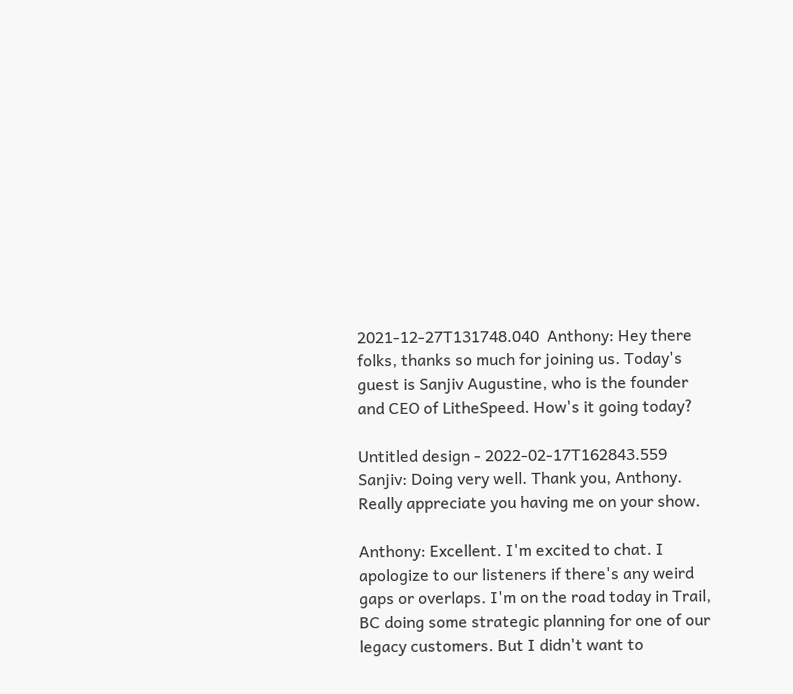2021-12-27T131748.040  Anthony: Hey there folks, thanks so much for joining us. Today's guest is Sanjiv Augustine, who is the founder and CEO of LitheSpeed. How's it going today?

Untitled design - 2022-02-17T162843.559  Sanjiv: Doing very well. Thank you, Anthony. Really appreciate you having me on your show.

Anthony: Excellent. I'm excited to chat. I apologize to our listeners if there's any weird gaps or overlaps. I'm on the road today in Trail, BC doing some strategic planning for one of our legacy customers. But I didn't want to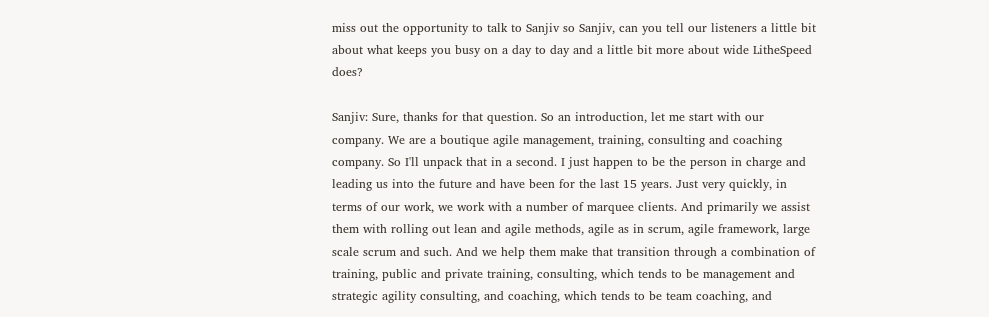miss out the opportunity to talk to Sanjiv so Sanjiv, can you tell our listeners a little bit about what keeps you busy on a day to day and a little bit more about wide LitheSpeed does?

Sanjiv: Sure, thanks for that question. So an introduction, let me start with our company. We are a boutique agile management, training, consulting and coaching company. So I'll unpack that in a second. I just happen to be the person in charge and leading us into the future and have been for the last 15 years. Just very quickly, in terms of our work, we work with a number of marquee clients. And primarily we assist them with rolling out lean and agile methods, agile as in scrum, agile framework, large scale scrum and such. And we help them make that transition through a combination of training, public and private training, consulting, which tends to be management and strategic agility consulting, and coaching, which tends to be team coaching, and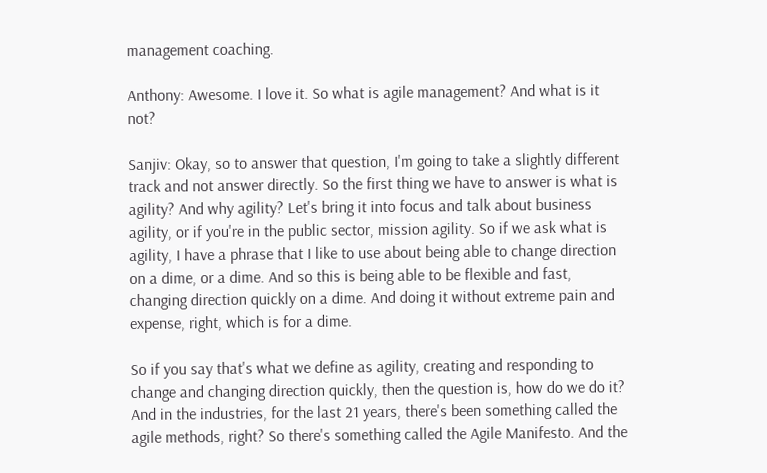management coaching.

Anthony: Awesome. I love it. So what is agile management? And what is it not?

Sanjiv: Okay, so to answer that question, I'm going to take a slightly different track and not answer directly. So the first thing we have to answer is what is agility? And why agility? Let's bring it into focus and talk about business agility, or if you're in the public sector, mission agility. So if we ask what is agility, I have a phrase that I like to use about being able to change direction on a dime, or a dime. And so this is being able to be flexible and fast, changing direction quickly on a dime. And doing it without extreme pain and expense, right, which is for a dime.

So if you say that's what we define as agility, creating and responding to change and changing direction quickly, then the question is, how do we do it? And in the industries, for the last 21 years, there's been something called the agile methods, right? So there's something called the Agile Manifesto. And the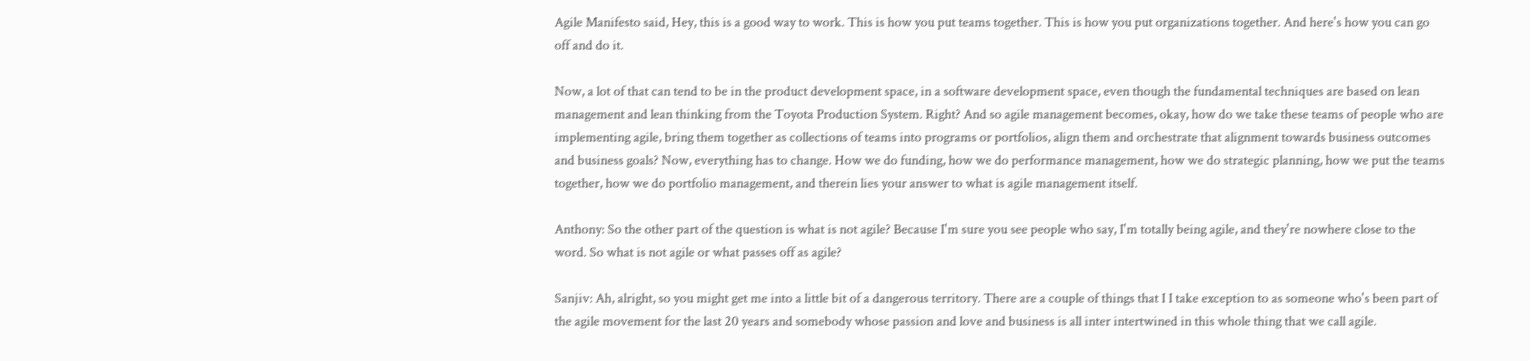Agile Manifesto said, Hey, this is a good way to work. This is how you put teams together. This is how you put organizations together. And here's how you can go off and do it.

Now, a lot of that can tend to be in the product development space, in a software development space, even though the fundamental techniques are based on lean management and lean thinking from the Toyota Production System. Right? And so agile management becomes, okay, how do we take these teams of people who are implementing agile, bring them together as collections of teams into programs or portfolios, align them and orchestrate that alignment towards business outcomes and business goals? Now, everything has to change. How we do funding, how we do performance management, how we do strategic planning, how we put the teams together, how we do portfolio management, and therein lies your answer to what is agile management itself.

Anthony: So the other part of the question is what is not agile? Because I'm sure you see people who say, I'm totally being agile, and they're nowhere close to the word. So what is not agile or what passes off as agile?

Sanjiv: Ah, alright, so you might get me into a little bit of a dangerous territory. There are a couple of things that I I take exception to as someone who's been part of the agile movement for the last 20 years and somebody whose passion and love and business is all inter intertwined in this whole thing that we call agile.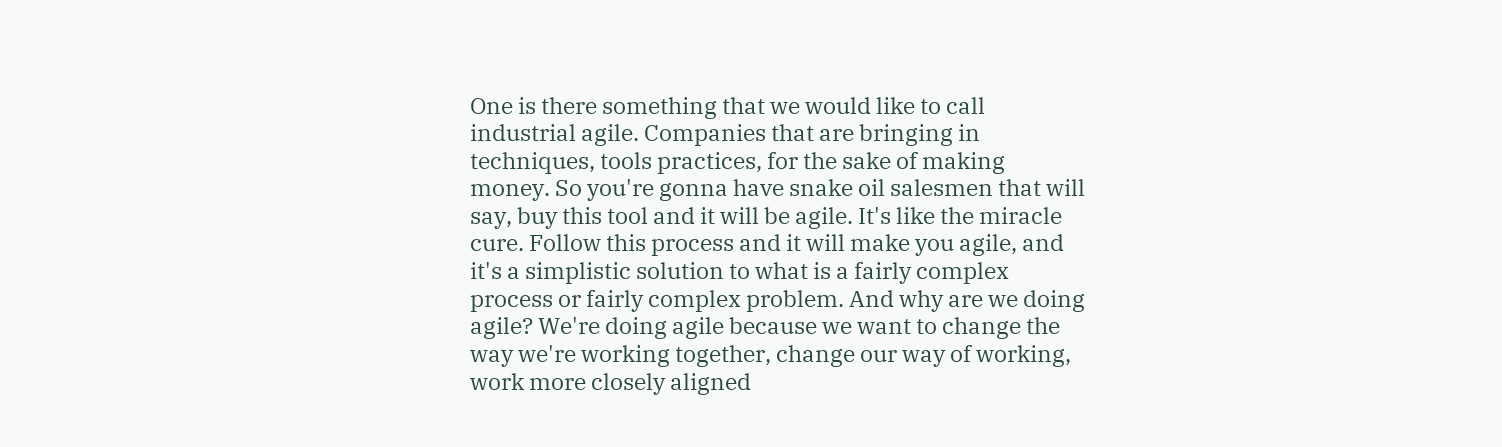One is there something that we would like to call industrial agile. Companies that are bringing in techniques, tools practices, for the sake of making money. So you're gonna have snake oil salesmen that will say, buy this tool and it will be agile. It's like the miracle cure. Follow this process and it will make you agile, and it's a simplistic solution to what is a fairly complex process or fairly complex problem. And why are we doing agile? We're doing agile because we want to change the way we're working together, change our way of working, work more closely aligned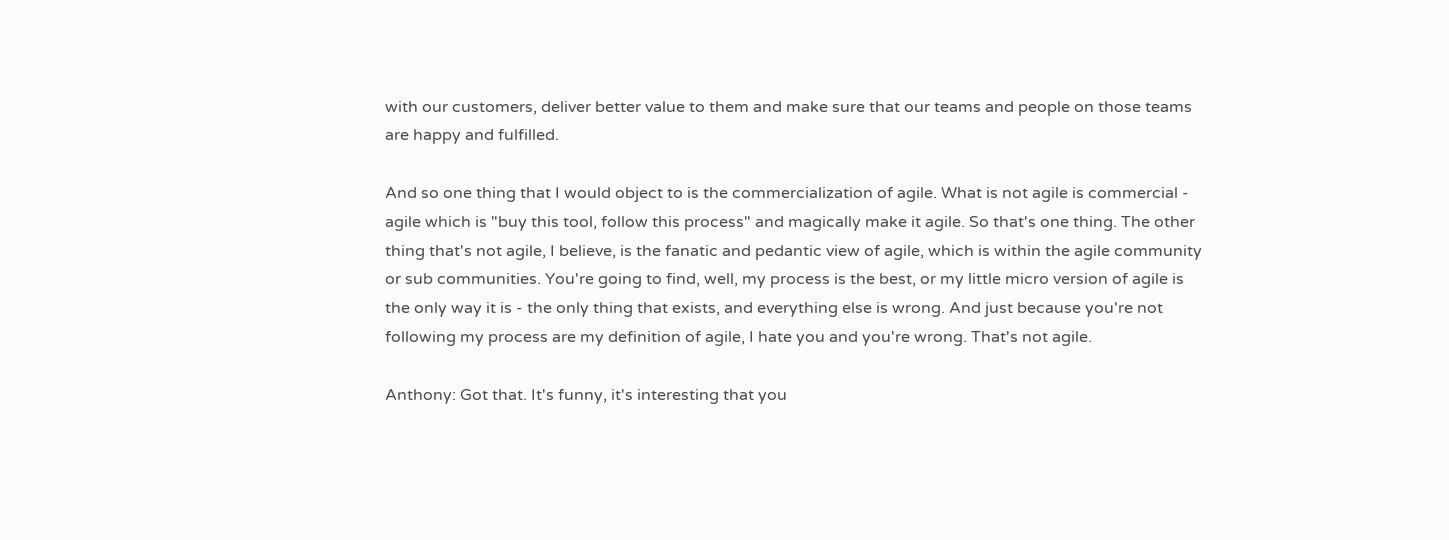with our customers, deliver better value to them and make sure that our teams and people on those teams are happy and fulfilled.

And so one thing that I would object to is the commercialization of agile. What is not agile is commercial - agile which is "buy this tool, follow this process" and magically make it agile. So that's one thing. The other thing that's not agile, I believe, is the fanatic and pedantic view of agile, which is within the agile community or sub communities. You're going to find, well, my process is the best, or my little micro version of agile is the only way it is - the only thing that exists, and everything else is wrong. And just because you're not following my process are my definition of agile, I hate you and you're wrong. That's not agile.

Anthony: Got that. It's funny, it's interesting that you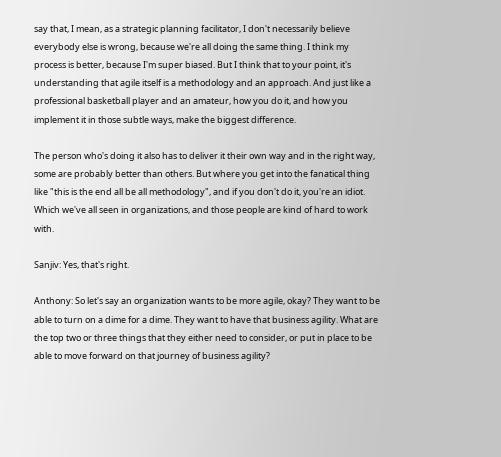say that, I mean, as a strategic planning facilitator, I don't necessarily believe everybody else is wrong, because we're all doing the same thing. I think my process is better, because I'm super biased. But I think that to your point, it's understanding that agile itself is a methodology and an approach. And just like a professional basketball player and an amateur, how you do it, and how you implement it in those subtle ways, make the biggest difference.

The person who's doing it also has to deliver it their own way and in the right way, some are probably better than others. But where you get into the fanatical thing like "this is the end all be all methodology", and if you don't do it, you're an idiot. Which we've all seen in organizations, and those people are kind of hard to work with.

Sanjiv: Yes, that's right.

Anthony: So let's say an organization wants to be more agile, okay? They want to be able to turn on a dime for a dime. They want to have that business agility. What are the top two or three things that they either need to consider, or put in place to be able to move forward on that journey of business agility?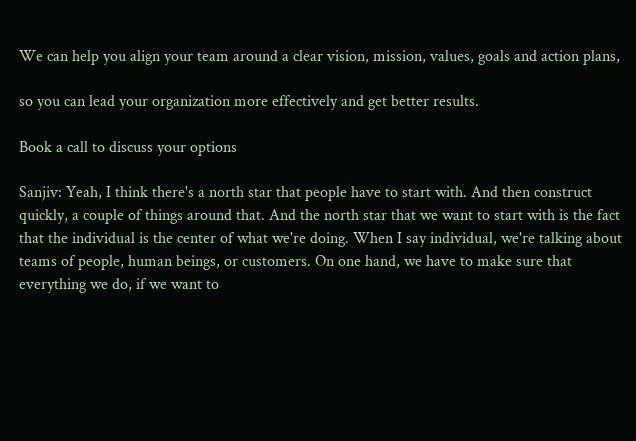We can help you align your team around a clear vision, mission, values, goals and action plans,

so you can lead your organization more effectively and get better results.

Book a call to discuss your options

Sanjiv: Yeah, I think there's a north star that people have to start with. And then construct quickly, a couple of things around that. And the north star that we want to start with is the fact that the individual is the center of what we're doing. When I say individual, we're talking about teams of people, human beings, or customers. On one hand, we have to make sure that everything we do, if we want to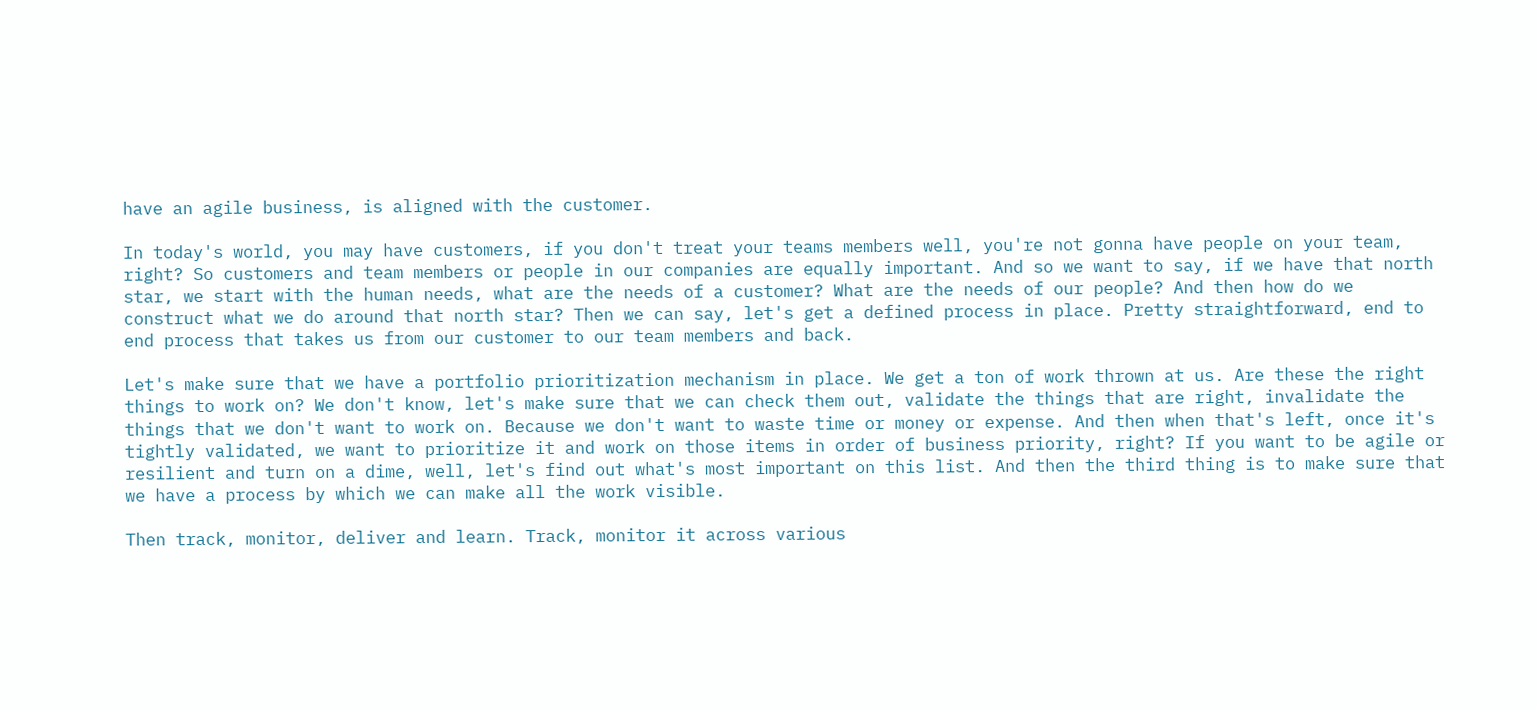have an agile business, is aligned with the customer.

In today's world, you may have customers, if you don't treat your teams members well, you're not gonna have people on your team, right? So customers and team members or people in our companies are equally important. And so we want to say, if we have that north star, we start with the human needs, what are the needs of a customer? What are the needs of our people? And then how do we construct what we do around that north star? Then we can say, let's get a defined process in place. Pretty straightforward, end to end process that takes us from our customer to our team members and back.

Let's make sure that we have a portfolio prioritization mechanism in place. We get a ton of work thrown at us. Are these the right things to work on? We don't know, let's make sure that we can check them out, validate the things that are right, invalidate the things that we don't want to work on. Because we don't want to waste time or money or expense. And then when that's left, once it's tightly validated, we want to prioritize it and work on those items in order of business priority, right? If you want to be agile or resilient and turn on a dime, well, let's find out what's most important on this list. And then the third thing is to make sure that we have a process by which we can make all the work visible.

Then track, monitor, deliver and learn. Track, monitor it across various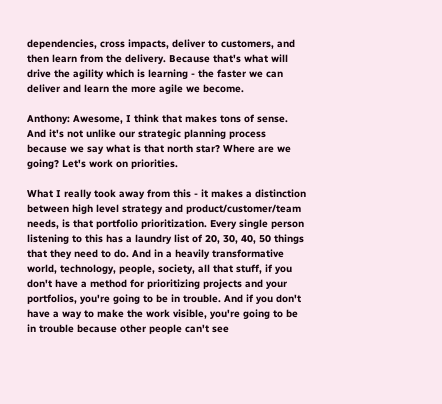dependencies, cross impacts, deliver to customers, and then learn from the delivery. Because that's what will drive the agility which is learning - the faster we can deliver and learn the more agile we become.

Anthony: Awesome, I think that makes tons of sense. And it's not unlike our strategic planning process because we say what is that north star? Where are we going? Let's work on priorities.

What I really took away from this - it makes a distinction between high level strategy and product/customer/team needs, is that portfolio prioritization. Every single person listening to this has a laundry list of 20, 30, 40, 50 things that they need to do. And in a heavily transformative world, technology, people, society, all that stuff, if you don't have a method for prioritizing projects and your portfolios, you're going to be in trouble. And if you don't have a way to make the work visible, you're going to be in trouble because other people can't see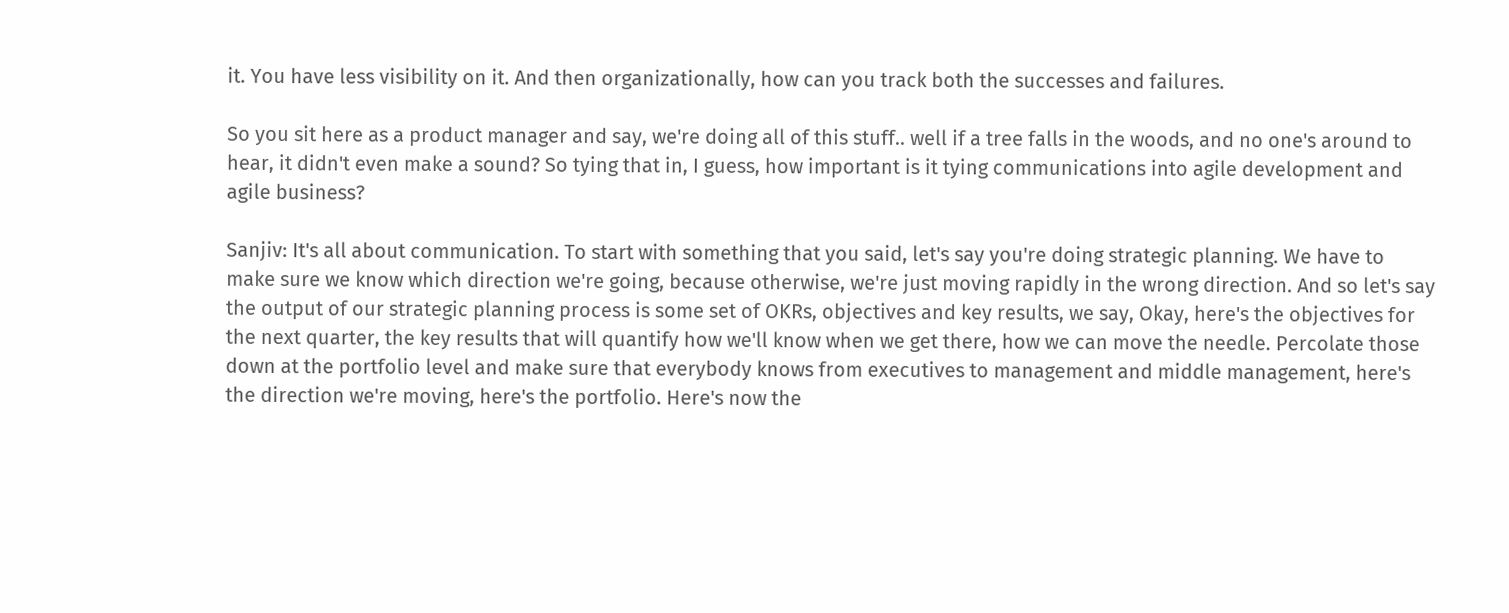it. You have less visibility on it. And then organizationally, how can you track both the successes and failures.

So you sit here as a product manager and say, we're doing all of this stuff.. well if a tree falls in the woods, and no one's around to hear, it didn't even make a sound? So tying that in, I guess, how important is it tying communications into agile development and agile business?

Sanjiv: It's all about communication. To start with something that you said, let's say you're doing strategic planning. We have to make sure we know which direction we're going, because otherwise, we're just moving rapidly in the wrong direction. And so let's say the output of our strategic planning process is some set of OKRs, objectives and key results, we say, Okay, here's the objectives for the next quarter, the key results that will quantify how we'll know when we get there, how we can move the needle. Percolate those down at the portfolio level and make sure that everybody knows from executives to management and middle management, here's the direction we're moving, here's the portfolio. Here's now the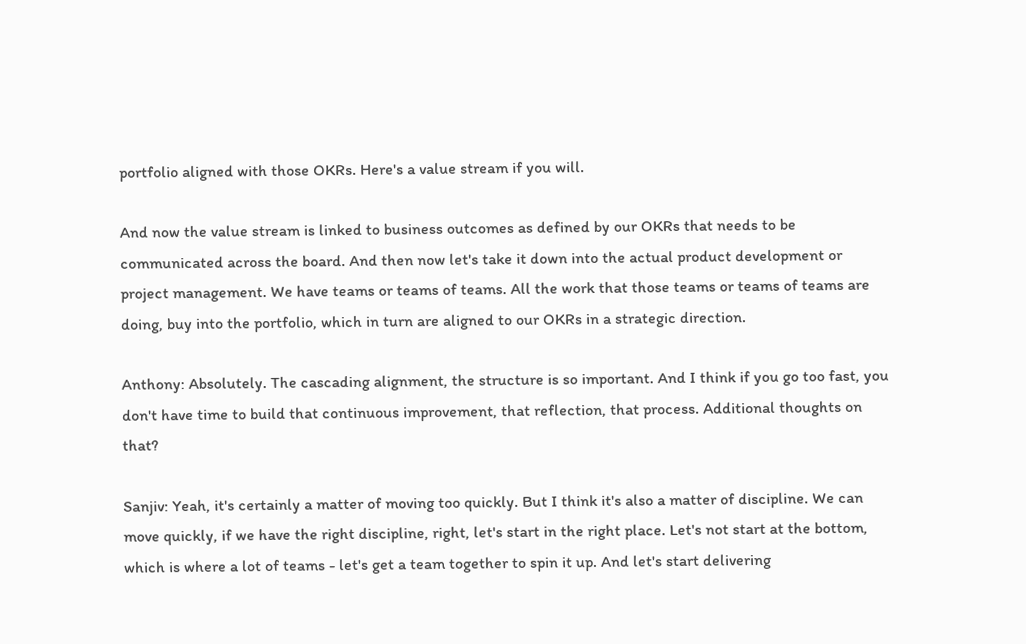portfolio aligned with those OKRs. Here's a value stream if you will.

And now the value stream is linked to business outcomes as defined by our OKRs that needs to be communicated across the board. And then now let's take it down into the actual product development or project management. We have teams or teams of teams. All the work that those teams or teams of teams are doing, buy into the portfolio, which in turn are aligned to our OKRs in a strategic direction.

Anthony: Absolutely. The cascading alignment, the structure is so important. And I think if you go too fast, you don't have time to build that continuous improvement, that reflection, that process. Additional thoughts on that?

Sanjiv: Yeah, it's certainly a matter of moving too quickly. But I think it's also a matter of discipline. We can move quickly, if we have the right discipline, right, let's start in the right place. Let's not start at the bottom, which is where a lot of teams - let's get a team together to spin it up. And let's start delivering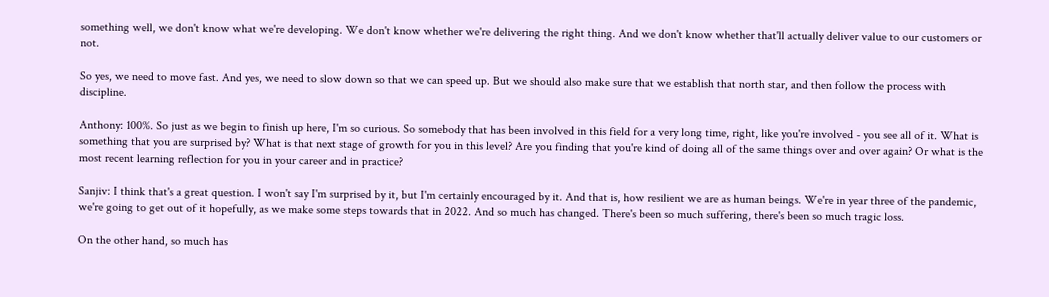something well, we don't know what we're developing. We don't know whether we're delivering the right thing. And we don't know whether that'll actually deliver value to our customers or not.

So yes, we need to move fast. And yes, we need to slow down so that we can speed up. But we should also make sure that we establish that north star, and then follow the process with discipline.

Anthony: 100%. So just as we begin to finish up here, I'm so curious. So somebody that has been involved in this field for a very long time, right, like you're involved - you see all of it. What is something that you are surprised by? What is that next stage of growth for you in this level? Are you finding that you're kind of doing all of the same things over and over again? Or what is the most recent learning reflection for you in your career and in practice?

Sanjiv: I think that's a great question. I won't say I'm surprised by it, but I'm certainly encouraged by it. And that is, how resilient we are as human beings. We're in year three of the pandemic, we're going to get out of it hopefully, as we make some steps towards that in 2022. And so much has changed. There's been so much suffering, there's been so much tragic loss.

On the other hand, so much has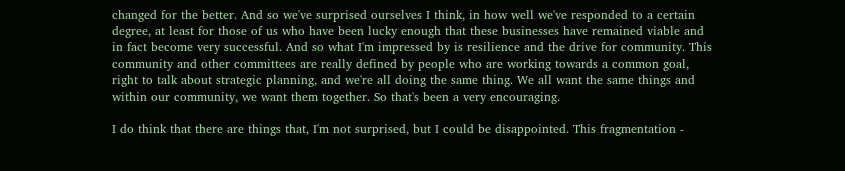changed for the better. And so we've surprised ourselves I think, in how well we've responded to a certain degree, at least for those of us who have been lucky enough that these businesses have remained viable and in fact become very successful. And so what I'm impressed by is resilience and the drive for community. This community and other committees are really defined by people who are working towards a common goal, right to talk about strategic planning, and we're all doing the same thing. We all want the same things and within our community, we want them together. So that's been a very encouraging.

I do think that there are things that, I'm not surprised, but I could be disappointed. This fragmentation -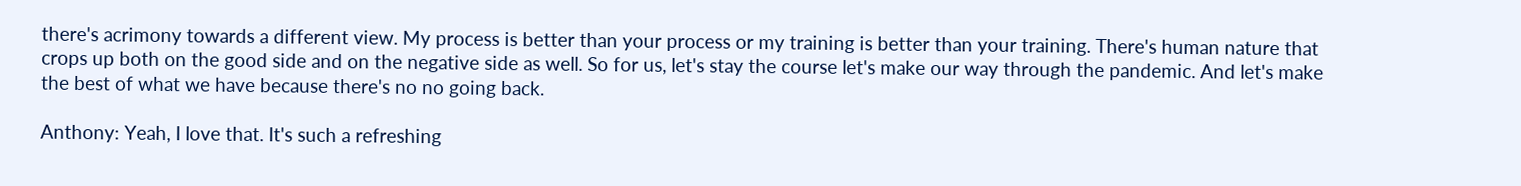there's acrimony towards a different view. My process is better than your process or my training is better than your training. There's human nature that crops up both on the good side and on the negative side as well. So for us, let's stay the course let's make our way through the pandemic. And let's make the best of what we have because there's no no going back.

Anthony: Yeah, I love that. It's such a refreshing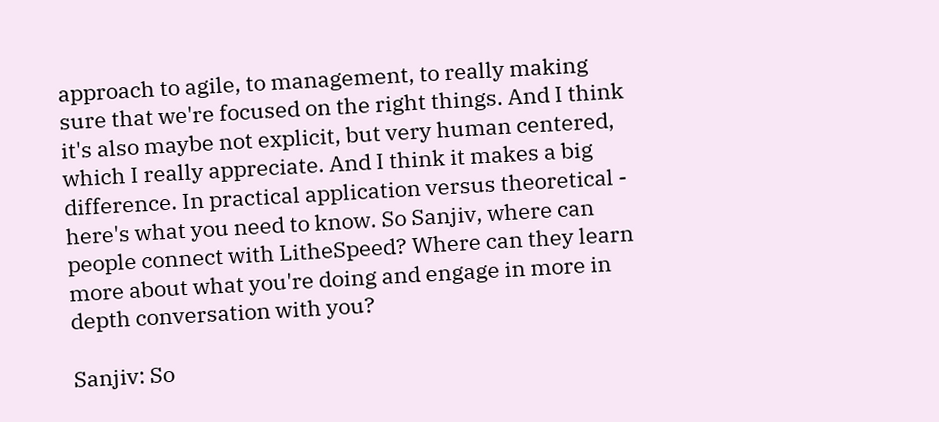approach to agile, to management, to really making sure that we're focused on the right things. And I think it's also maybe not explicit, but very human centered, which I really appreciate. And I think it makes a big difference. In practical application versus theoretical - here's what you need to know. So Sanjiv, where can people connect with LitheSpeed? Where can they learn more about what you're doing and engage in more in depth conversation with you?

Sanjiv: So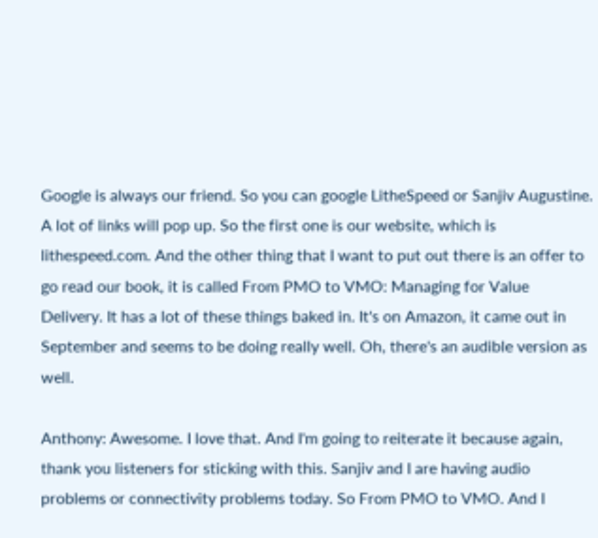Google is always our friend. So you can google LitheSpeed or Sanjiv Augustine. A lot of links will pop up. So the first one is our website, which is lithespeed.com. And the other thing that I want to put out there is an offer to go read our book, it is called From PMO to VMO: Managing for Value Delivery. It has a lot of these things baked in. It's on Amazon, it came out in September and seems to be doing really well. Oh, there's an audible version as well.

Anthony: Awesome. I love that. And I'm going to reiterate it because again, thank you listeners for sticking with this. Sanjiv and I are having audio problems or connectivity problems today. So From PMO to VMO. And I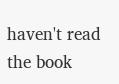haven't read the book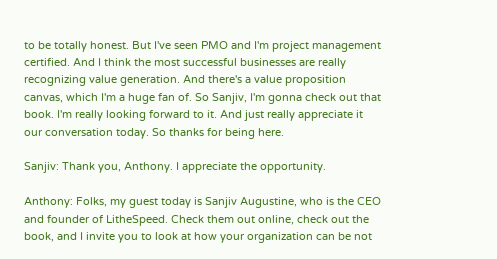to be totally honest. But I've seen PMO and I'm project management certified. And I think the most successful businesses are really recognizing value generation. And there's a value proposition canvas, which I'm a huge fan of. So Sanjiv, I'm gonna check out that book. I'm really looking forward to it. And just really appreciate it our conversation today. So thanks for being here.

Sanjiv: Thank you, Anthony. I appreciate the opportunity.

Anthony: Folks, my guest today is Sanjiv Augustine, who is the CEO and founder of LitheSpeed. Check them out online, check out the book, and I invite you to look at how your organization can be not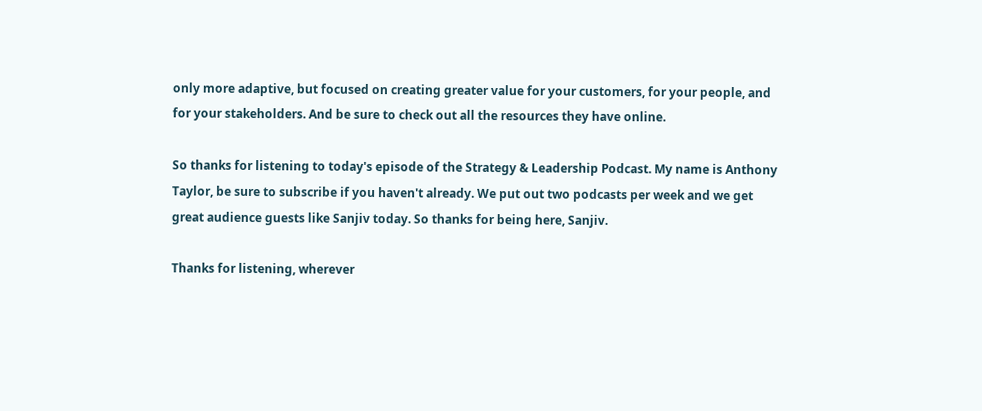only more adaptive, but focused on creating greater value for your customers, for your people, and for your stakeholders. And be sure to check out all the resources they have online.

So thanks for listening to today's episode of the Strategy & Leadership Podcast. My name is Anthony Taylor, be sure to subscribe if you haven't already. We put out two podcasts per week and we get great audience guests like Sanjiv today. So thanks for being here, Sanjiv.

Thanks for listening, wherever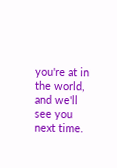you're at in the world, and we'll see you next time.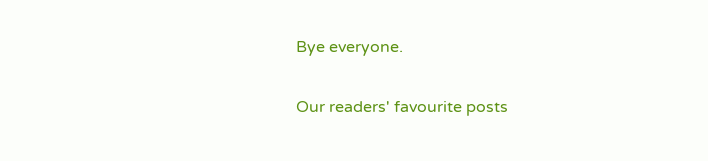Bye everyone.

Our readers' favourite posts